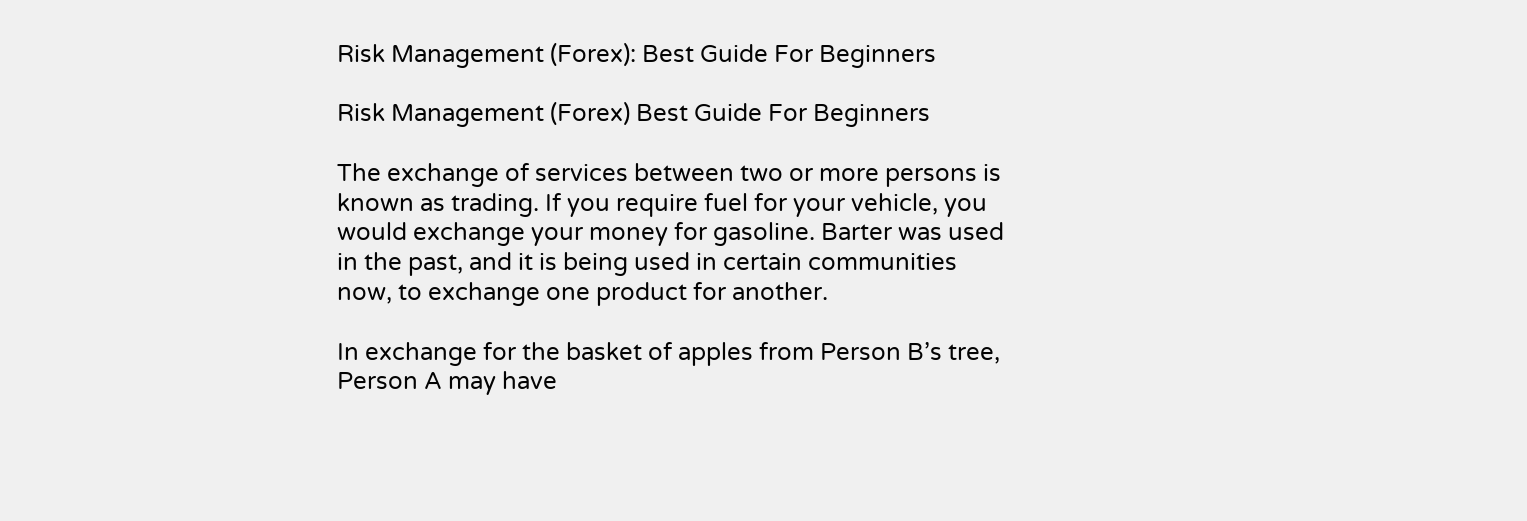Risk Management (Forex): Best Guide For Beginners

Risk Management (Forex) Best Guide For Beginners

The exchange of services between two or more persons is known as trading. If you require fuel for your vehicle, you would exchange your money for gasoline. Barter was used in the past, and it is being used in certain communities now, to exchange one product for another.

In exchange for the basket of apples from Person B’s tree, Person A may have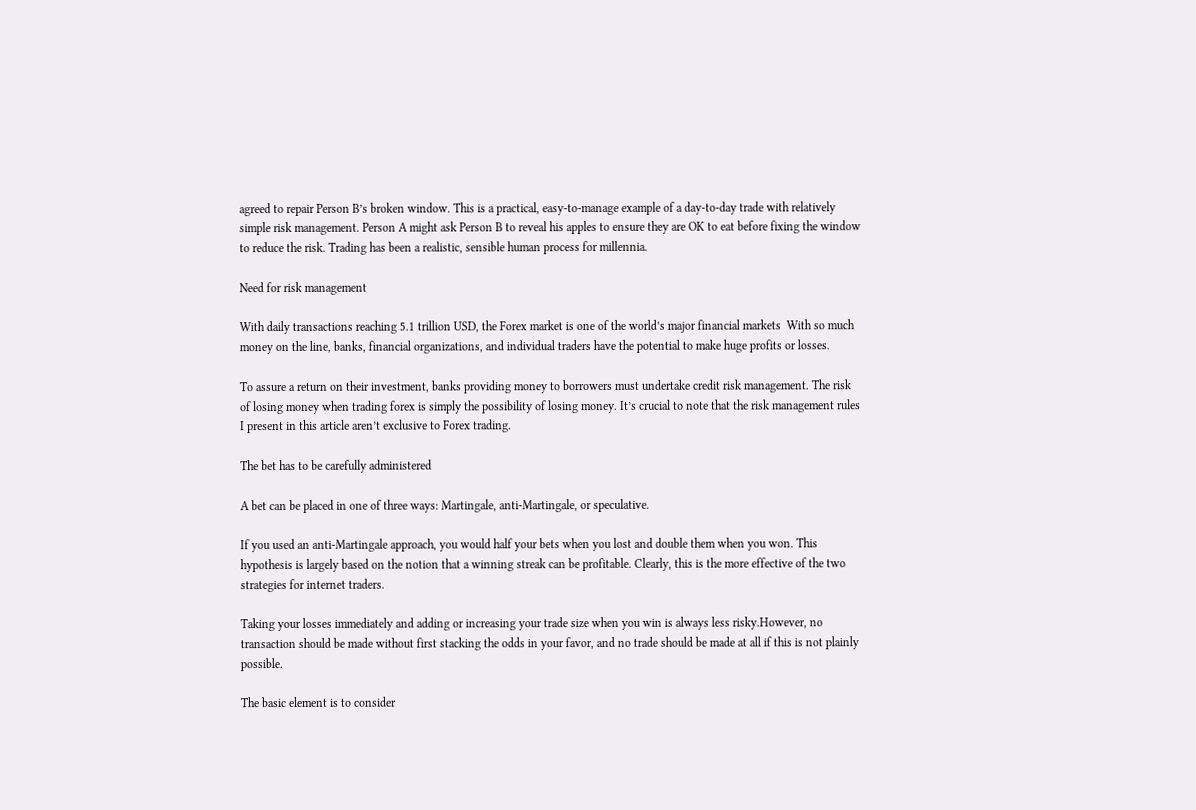agreed to repair Person B’s broken window. This is a practical, easy-to-manage example of a day-to-day trade with relatively simple risk management. Person A might ask Person B to reveal his apples to ensure they are OK to eat before fixing the window to reduce the risk. Trading has been a realistic, sensible human process for millennia.

Need for risk management

With daily transactions reaching 5.1 trillion USD, the Forex market is one of the world’s major financial markets  With so much money on the line, banks, financial organizations, and individual traders have the potential to make huge profits or losses.

To assure a return on their investment, banks providing money to borrowers must undertake credit risk management. The risk of losing money when trading forex is simply the possibility of losing money. It’s crucial to note that the risk management rules I present in this article aren’t exclusive to Forex trading.

The bet has to be carefully administered

A bet can be placed in one of three ways: Martingale, anti-Martingale, or speculative.

If you used an anti-Martingale approach, you would half your bets when you lost and double them when you won. This hypothesis is largely based on the notion that a winning streak can be profitable. Clearly, this is the more effective of the two strategies for internet traders.

Taking your losses immediately and adding or increasing your trade size when you win is always less risky.However, no transaction should be made without first stacking the odds in your favor, and no trade should be made at all if this is not plainly possible.

The basic element is to consider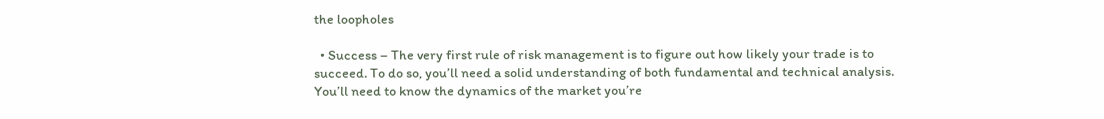the loopholes

  • Success – The very first rule of risk management is to figure out how likely your trade is to succeed. To do so, you’ll need a solid understanding of both fundamental and technical analysis. You’ll need to know the dynamics of the market you’re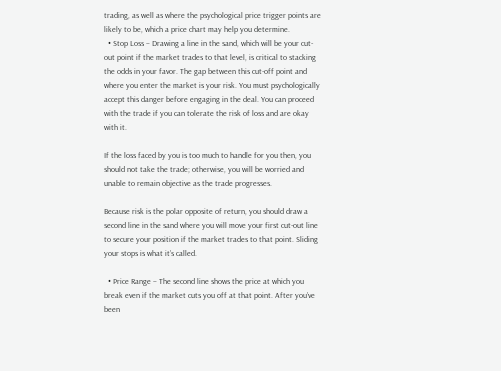trading, as well as where the psychological price trigger points are likely to be, which a price chart may help you determine.
  • Stop Loss – Drawing a line in the sand, which will be your cut-out point if the market trades to that level, is critical to stacking the odds in your favor. The gap between this cut-off point and where you enter the market is your risk. You must psychologically accept this danger before engaging in the deal. You can proceed with the trade if you can tolerate the risk of loss and are okay with it.

If the loss faced by you is too much to handle for you then, you should not take the trade; otherwise, you will be worried and unable to remain objective as the trade progresses.

Because risk is the polar opposite of return, you should draw a second line in the sand where you will move your first cut-out line to secure your position if the market trades to that point. Sliding your stops is what it’s called.

  • Price Range – The second line shows the price at which you break even if the market cuts you off at that point. After you’ve been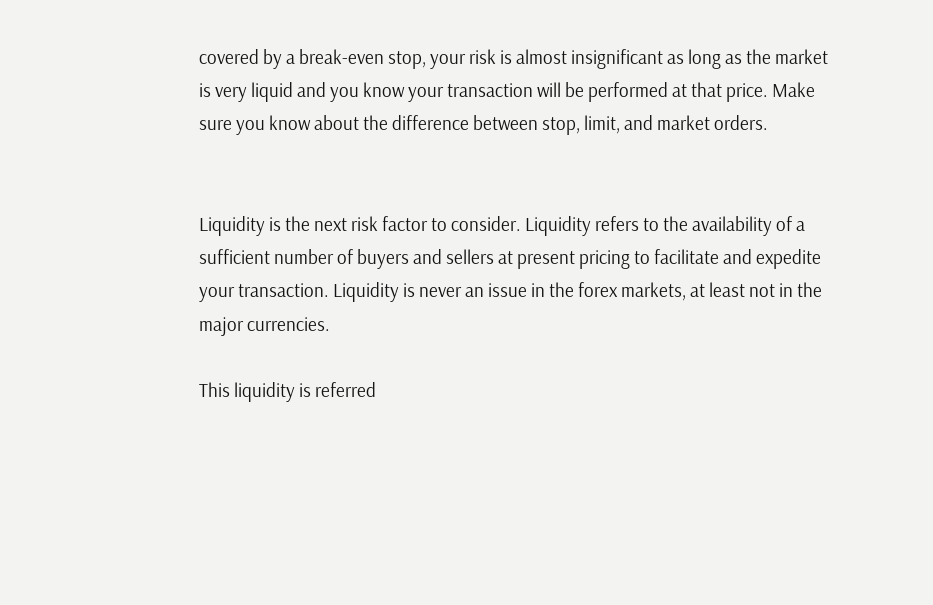covered by a break-even stop, your risk is almost insignificant as long as the market is very liquid and you know your transaction will be performed at that price. Make sure you know about the difference between stop, limit, and market orders.


Liquidity is the next risk factor to consider. Liquidity refers to the availability of a sufficient number of buyers and sellers at present pricing to facilitate and expedite your transaction. Liquidity is never an issue in the forex markets, at least not in the major currencies.

This liquidity is referred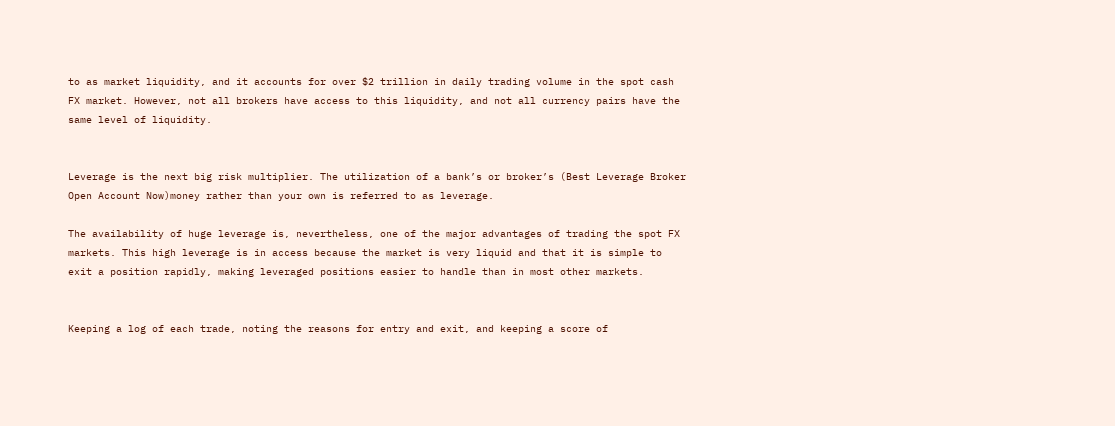to as market liquidity, and it accounts for over $2 trillion in daily trading volume in the spot cash FX market. However, not all brokers have access to this liquidity, and not all currency pairs have the same level of liquidity.


Leverage is the next big risk multiplier. The utilization of a bank’s or broker’s (Best Leverage Broker Open Account Now)money rather than your own is referred to as leverage.

The availability of huge leverage is, nevertheless, one of the major advantages of trading the spot FX markets. This high leverage is in access because the market is very liquid and that it is simple to exit a position rapidly, making leveraged positions easier to handle than in most other markets.


Keeping a log of each trade, noting the reasons for entry and exit, and keeping a score of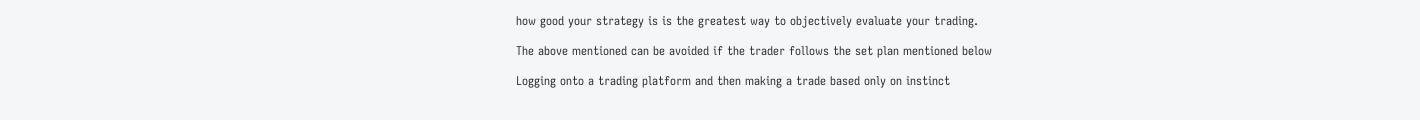how good your strategy is is the greatest way to objectively evaluate your trading.

The above mentioned can be avoided if the trader follows the set plan mentioned below

Logging onto a trading platform and then making a trade based only on instinct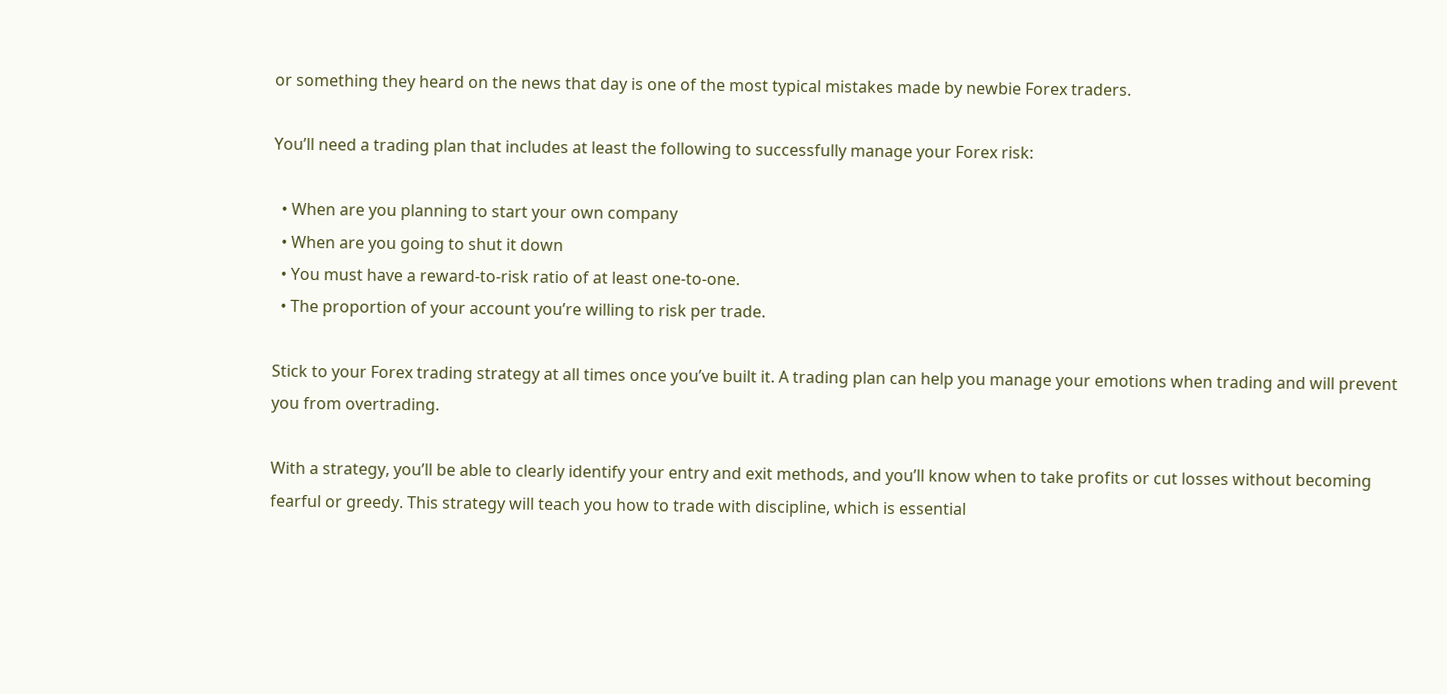or something they heard on the news that day is one of the most typical mistakes made by newbie Forex traders.

You’ll need a trading plan that includes at least the following to successfully manage your Forex risk:

  • When are you planning to start your own company
  • When are you going to shut it down
  • You must have a reward-to-risk ratio of at least one-to-one.
  • The proportion of your account you’re willing to risk per trade.

Stick to your Forex trading strategy at all times once you’ve built it. A trading plan can help you manage your emotions when trading and will prevent you from overtrading.

With a strategy, you’ll be able to clearly identify your entry and exit methods, and you’ll know when to take profits or cut losses without becoming fearful or greedy. This strategy will teach you how to trade with discipline, which is essential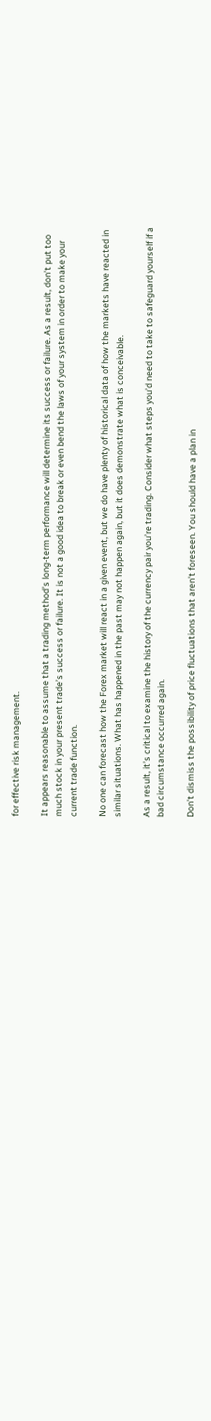for effective risk management.

It appears reasonable to assume that a trading method’s long-term performance will determine its success or failure. As a result, don’t put too much stock in your present trade’s success or failure. It is not a good idea to break or even bend the laws of your system in order to make your current trade function.

No one can forecast how the Forex market will react in a given event, but we do have plenty of historical data of how the markets have reacted in similar situations. What has happened in the past may not happen again, but it does demonstrate what is conceivable.

As a result, it’s critical to examine the history of the currency pair you’re trading. Consider what steps you’d need to take to safeguard yourself if a bad circumstance occurred again.

Don’t dismiss the possibility of price fluctuations that aren’t foreseen. You should have a plan in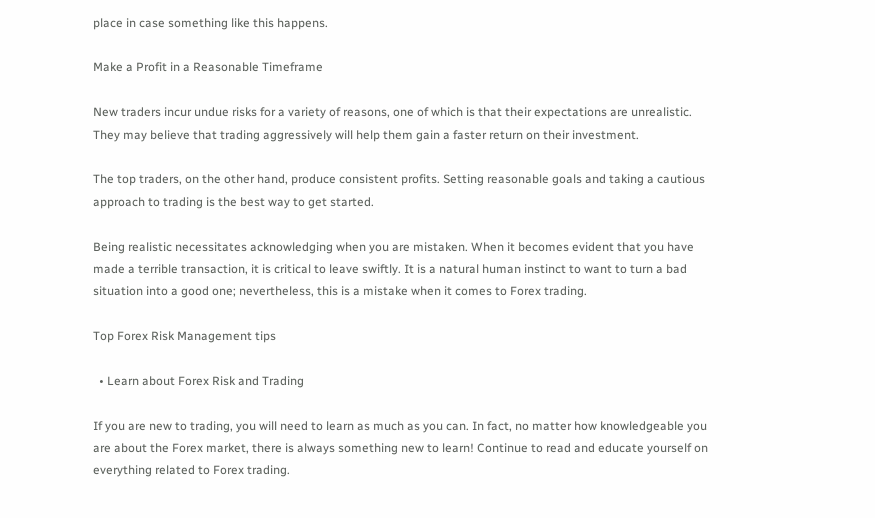place in case something like this happens.

Make a Profit in a Reasonable Timeframe

New traders incur undue risks for a variety of reasons, one of which is that their expectations are unrealistic. They may believe that trading aggressively will help them gain a faster return on their investment.

The top traders, on the other hand, produce consistent profits. Setting reasonable goals and taking a cautious approach to trading is the best way to get started.

Being realistic necessitates acknowledging when you are mistaken. When it becomes evident that you have made a terrible transaction, it is critical to leave swiftly. It is a natural human instinct to want to turn a bad situation into a good one; nevertheless, this is a mistake when it comes to Forex trading.

Top Forex Risk Management tips

  • Learn about Forex Risk and Trading

If you are new to trading, you will need to learn as much as you can. In fact, no matter how knowledgeable you are about the Forex market, there is always something new to learn! Continue to read and educate yourself on everything related to Forex trading.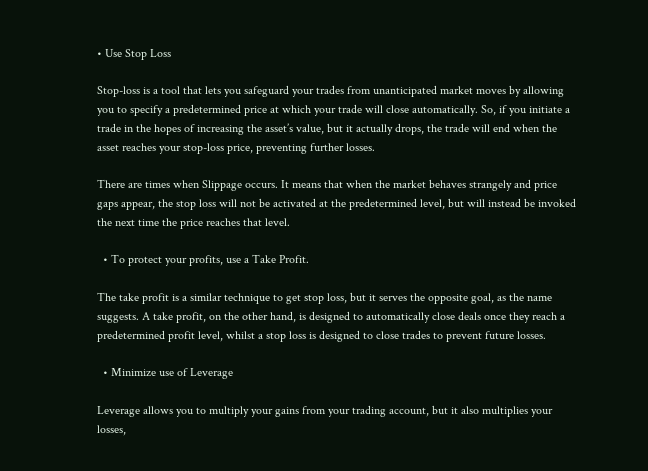• Use Stop Loss

Stop-loss is a tool that lets you safeguard your trades from unanticipated market moves by allowing you to specify a predetermined price at which your trade will close automatically. So, if you initiate a trade in the hopes of increasing the asset’s value, but it actually drops, the trade will end when the asset reaches your stop-loss price, preventing further losses.

There are times when Slippage occurs. It means that when the market behaves strangely and price gaps appear, the stop loss will not be activated at the predetermined level, but will instead be invoked the next time the price reaches that level.

  • To protect your profits, use a Take Profit.

The take profit is a similar technique to get stop loss, but it serves the opposite goal, as the name suggests. A take profit, on the other hand, is designed to automatically close deals once they reach a predetermined profit level, whilst a stop loss is designed to close trades to prevent future losses.

  • Minimize use of Leverage

Leverage allows you to multiply your gains from your trading account, but it also multiplies your losses,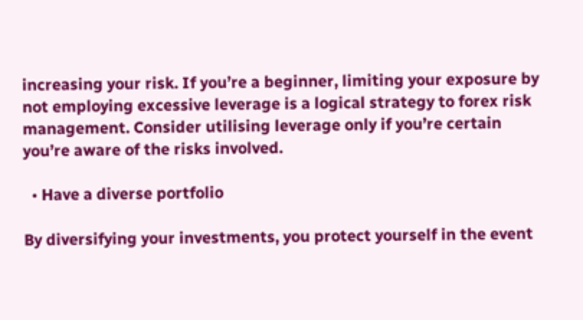increasing your risk. If you’re a beginner, limiting your exposure by not employing excessive leverage is a logical strategy to forex risk management. Consider utilising leverage only if you’re certain you’re aware of the risks involved.

  • Have a diverse portfolio

By diversifying your investments, you protect yourself in the event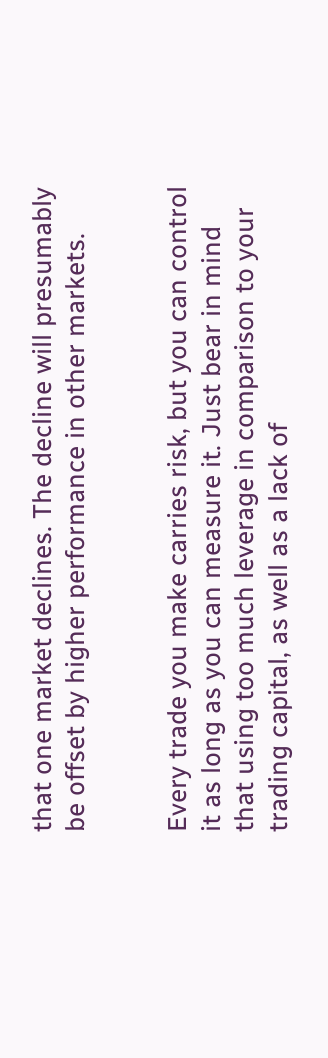that one market declines. The decline will presumably be offset by higher performance in other markets.


Every trade you make carries risk, but you can control it as long as you can measure it. Just bear in mind that using too much leverage in comparison to your trading capital, as well as a lack of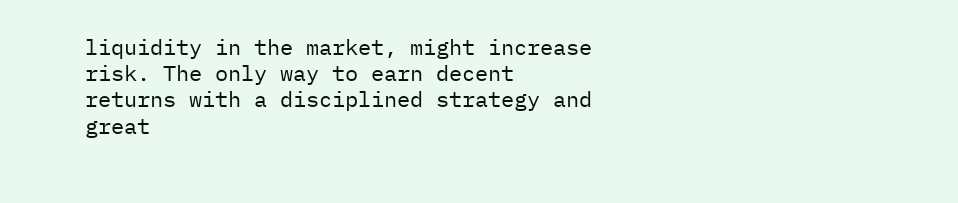liquidity in the market, might increase risk. The only way to earn decent returns with a disciplined strategy and great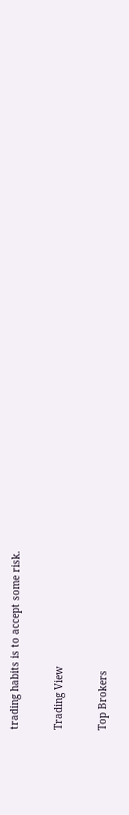trading habits is to accept some risk.

Trading View

Top Brokers